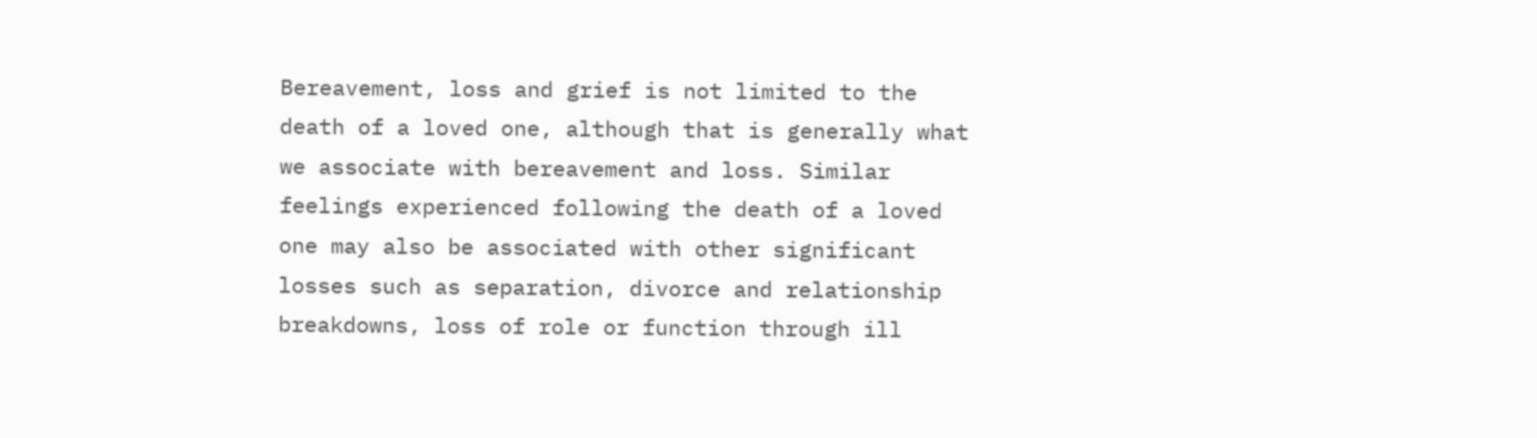Bereavement, loss and grief is not limited to the death of a loved one, although that is generally what we associate with bereavement and loss. Similar feelings experienced following the death of a loved one may also be associated with other significant losses such as separation, divorce and relationship breakdowns, loss of role or function through ill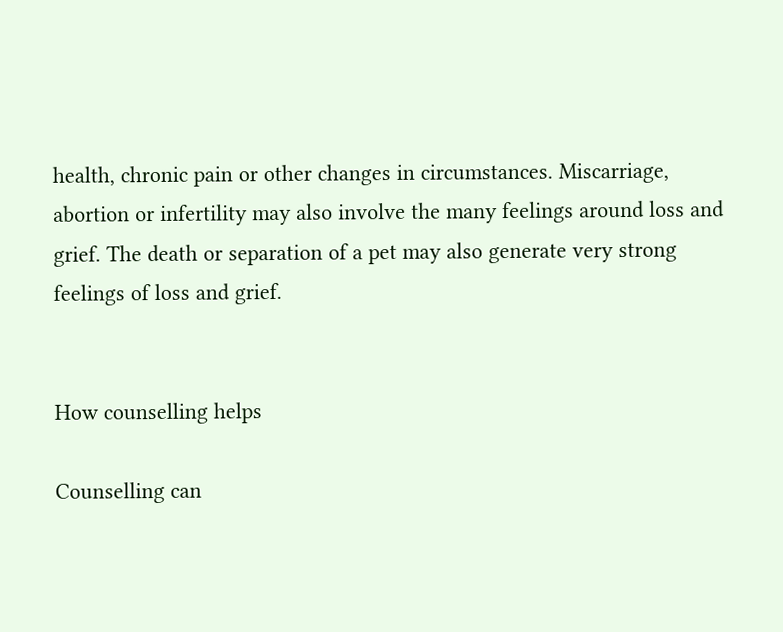health, chronic pain or other changes in circumstances. Miscarriage, abortion or infertility may also involve the many feelings around loss and grief. The death or separation of a pet may also generate very strong feelings of loss and grief.


How counselling helps

Counselling can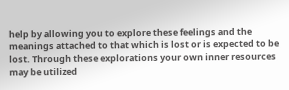help by allowing you to explore these feelings and the meanings attached to that which is lost or is expected to be lost. Through these explorations your own inner resources may be utilized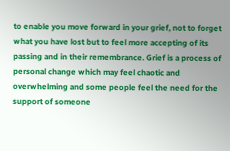to enable you move forward in your grief, not to forget what you have lost but to feel more accepting of its passing and in their remembrance. Grief is a process of personal change which may feel chaotic and overwhelming and some people feel the need for the support of someone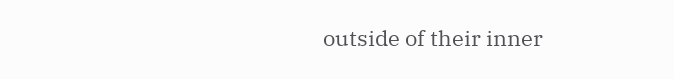outside of their inner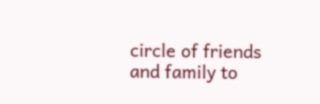circle of friends and family to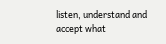listen, understand and accept what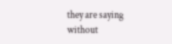they are saying without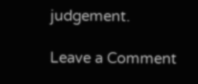judgement.

Leave a Comment